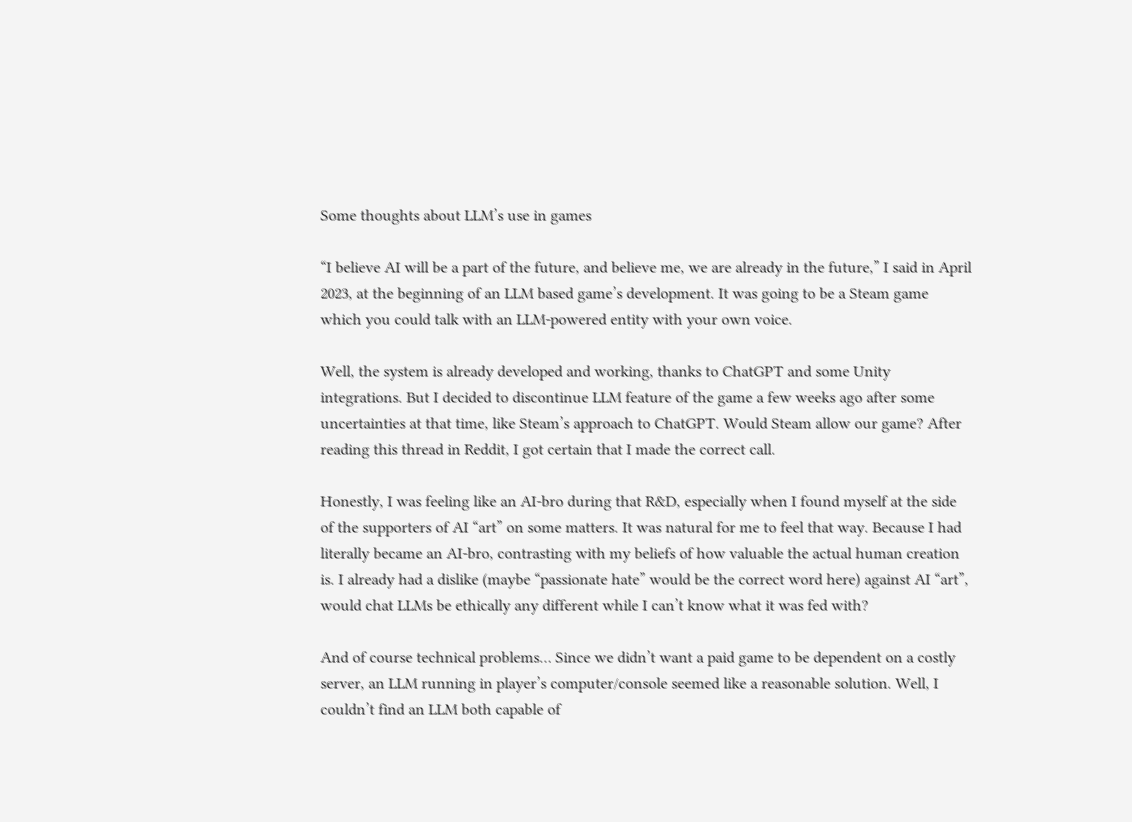Some thoughts about LLM’s use in games

“I believe AI will be a part of the future, and believe me, we are already in the future,” I said in April 2023, at the beginning of an LLM based game’s development. It was going to be a Steam game which you could talk with an LLM-powered entity with your own voice.

Well, the system is already developed and working, thanks to ChatGPT and some Unity integrations. But I decided to discontinue LLM feature of the game a few weeks ago after some uncertainties at that time, like Steam’s approach to ChatGPT. Would Steam allow our game? After reading this thread in Reddit, I got certain that I made the correct call.

Honestly, I was feeling like an AI-bro during that R&D, especially when I found myself at the side of the supporters of AI “art” on some matters. It was natural for me to feel that way. Because I had literally became an AI-bro, contrasting with my beliefs of how valuable the actual human creation is. I already had a dislike (maybe “passionate hate” would be the correct word here) against AI “art”, would chat LLMs be ethically any different while I can’t know what it was fed with?

And of course technical problems… Since we didn’t want a paid game to be dependent on a costly server, an LLM running in player’s computer/console seemed like a reasonable solution. Well, I couldn’t find an LLM both capable of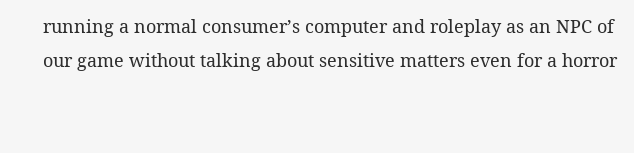running a normal consumer’s computer and roleplay as an NPC of our game without talking about sensitive matters even for a horror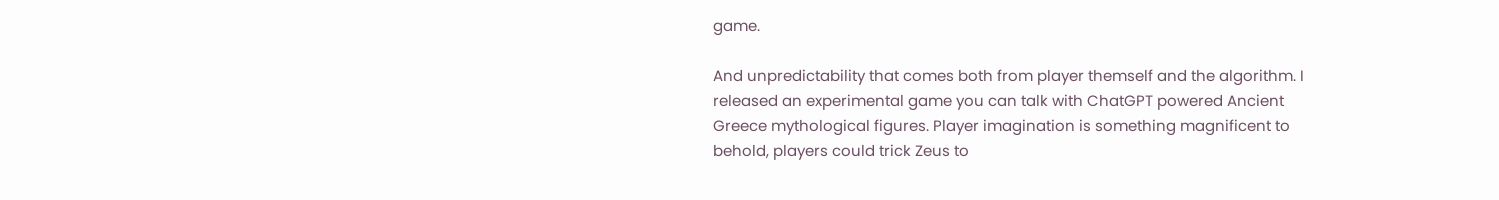game.

And unpredictability that comes both from player themself and the algorithm. I released an experimental game you can talk with ChatGPT powered Ancient Greece mythological figures. Player imagination is something magnificent to behold, players could trick Zeus to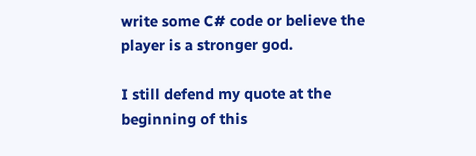write some C# code or believe the player is a stronger god.

I still defend my quote at the beginning of this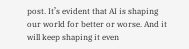post. It’s evident that AI is shaping our world for better or worse. And it will keep shaping it even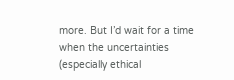more. But I’d wait for a time when the uncertainties (especially ethical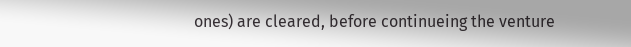ones) are cleared, before continueing the venture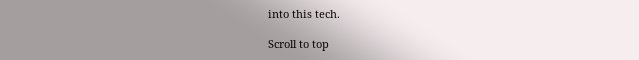into this tech.

Scroll to top